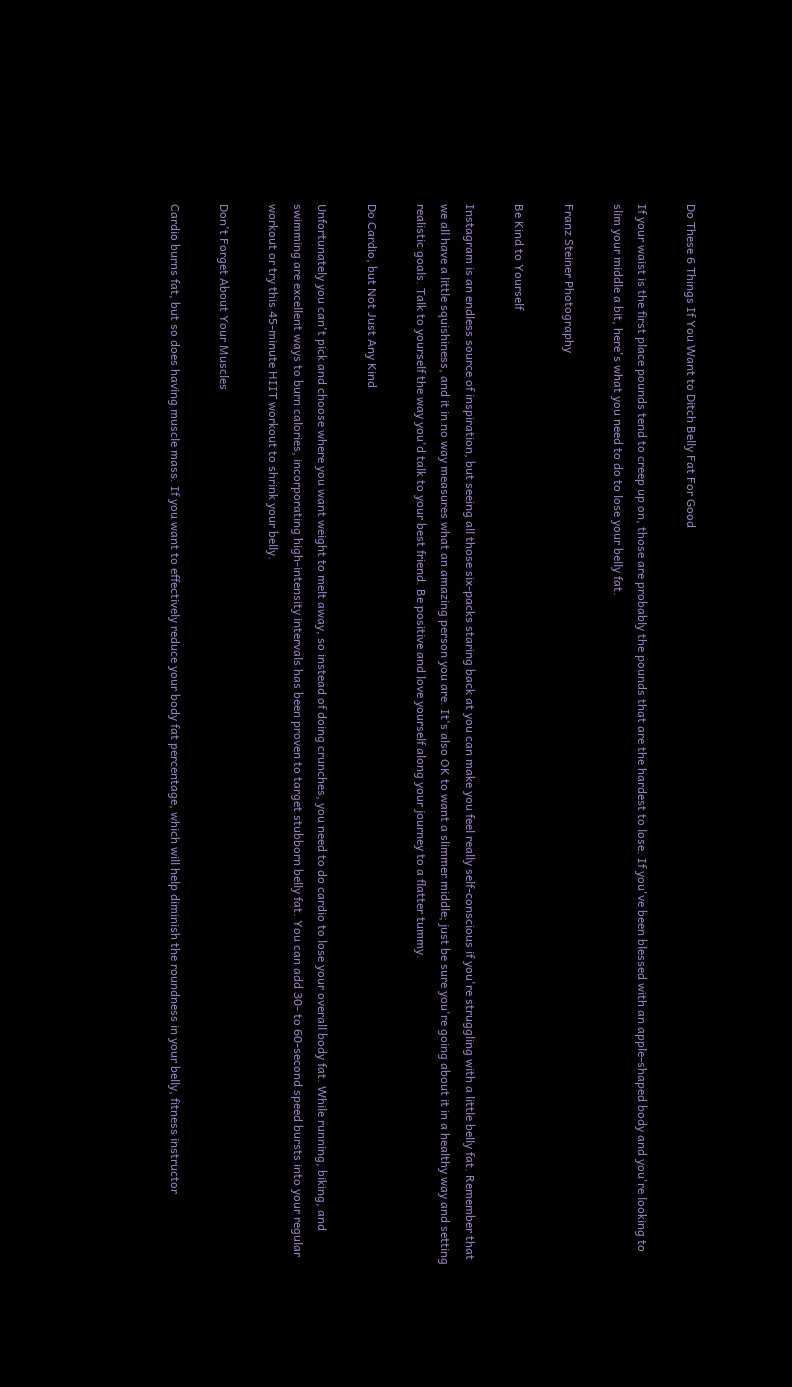Do These 6 Things If You Want to Ditch Belly Fat For Good

If your waist is the first place pounds tend to creep up on, those are probably the pounds that are the hardest to lose. If you've been blessed with an apple-shaped body and you're looking to slim your middle a bit, here's what you need to do to lose your belly fat.

Franz Steiner Photography

Be Kind to Yourself

Instagram is an endless source of inspiration, but seeing all those six-packs staring back at you can make you feel really self-conscious if you're struggling with a little belly fat. Remember that we all have a little squishiness, and it in no way measures what an amazing person you are. It's also OK to want a slimmer middle; just be sure you're going about it in a healthy way and setting realistic goals. Talk to yourself the way you'd talk to your best friend. Be positive and love yourself along your journey to a flatter tummy.

Do Cardio, but Not Just Any Kind

Unfortunately you can't pick and choose where you want weight to melt away, so instead of doing crunches, you need to do cardio to lose your overall body fat. While running, biking, and swimming are excellent ways to burn calories, incorporating high-intensity intervals has been proven to target stubborn belly fat. You can add 30- to 60-second speed bursts into your regular workout or try this 45-minute HIIT workout to shrink your belly.

Don't Forget About Your Muscles

Cardio burns fat, but so does having muscle mass. If you want to effectively reduce your body fat percentage, which will help diminish the roundness in your belly, fitness instructor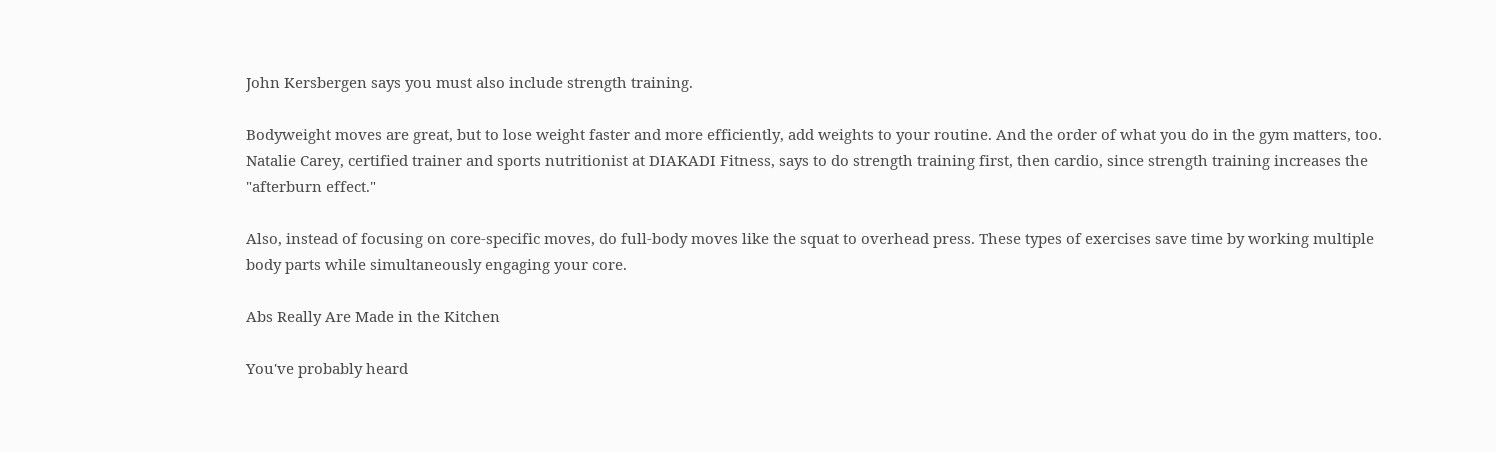John Kersbergen says you must also include strength training.

Bodyweight moves are great, but to lose weight faster and more efficiently, add weights to your routine. And the order of what you do in the gym matters, too. Natalie Carey, certified trainer and sports nutritionist at DIAKADI Fitness, says to do strength training first, then cardio, since strength training increases the "afterburn effect."

Also, instead of focusing on core-specific moves, do full-body moves like the squat to overhead press. These types of exercises save time by working multiple body parts while simultaneously engaging your core.

Abs Really Are Made in the Kitchen

You've probably heard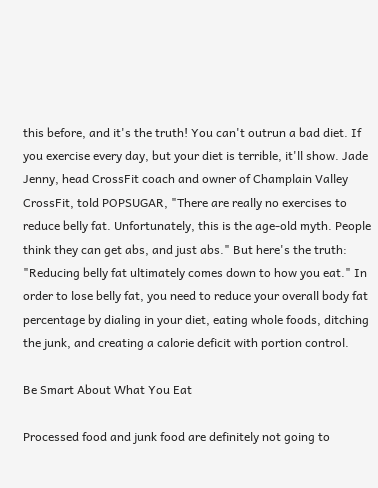this before, and it's the truth! You can't outrun a bad diet. If you exercise every day, but your diet is terrible, it'll show. Jade Jenny, head CrossFit coach and owner of Champlain Valley CrossFit, told POPSUGAR, "There are really no exercises to reduce belly fat. Unfortunately, this is the age-old myth. People think they can get abs, and just abs." But here's the truth: "Reducing belly fat ultimately comes down to how you eat." In order to lose belly fat, you need to reduce your overall body fat percentage by dialing in your diet, eating whole foods, ditching the junk, and creating a calorie deficit with portion control.

Be Smart About What You Eat

Processed food and junk food are definitely not going to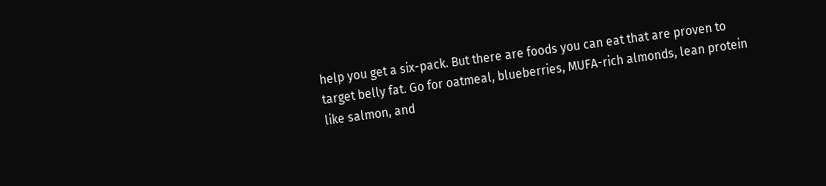help you get a six-pack. But there are foods you can eat that are proven to target belly fat. Go for oatmeal, blueberries, MUFA-rich almonds, lean protein like salmon, and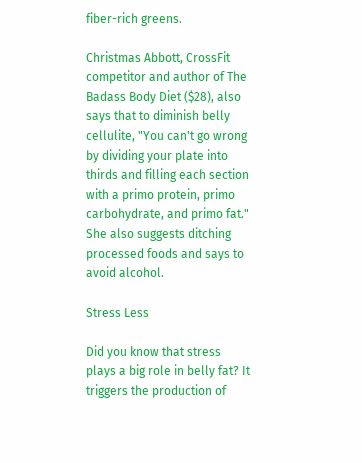fiber-rich greens.

Christmas Abbott, CrossFit competitor and author of The Badass Body Diet ($28), also says that to diminish belly cellulite, "You can't go wrong by dividing your plate into thirds and filling each section with a primo protein, primo carbohydrate, and primo fat." She also suggests ditching processed foods and says to avoid alcohol.

Stress Less

Did you know that stress plays a big role in belly fat? It triggers the production of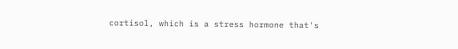cortisol, which is a stress hormone that's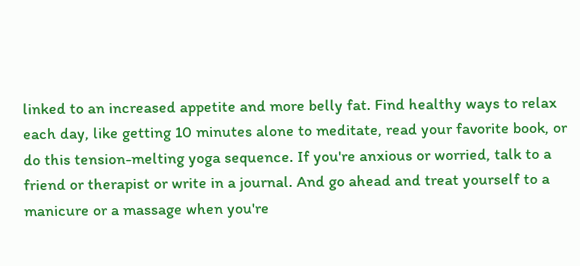linked to an increased appetite and more belly fat. Find healthy ways to relax each day, like getting 10 minutes alone to meditate, read your favorite book, or do this tension-melting yoga sequence. If you're anxious or worried, talk to a friend or therapist or write in a journal. And go ahead and treat yourself to a manicure or a massage when you're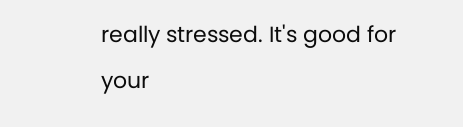really stressed. It's good for your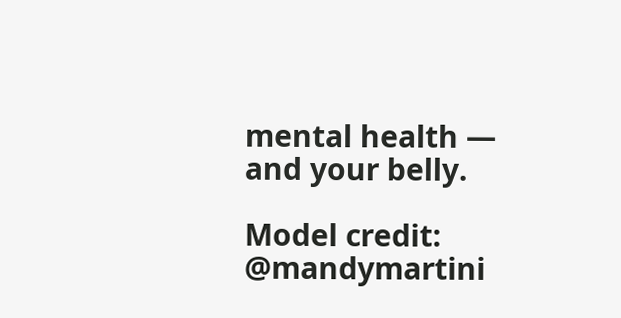mental health — and your belly.

Model credit: @mandymartini